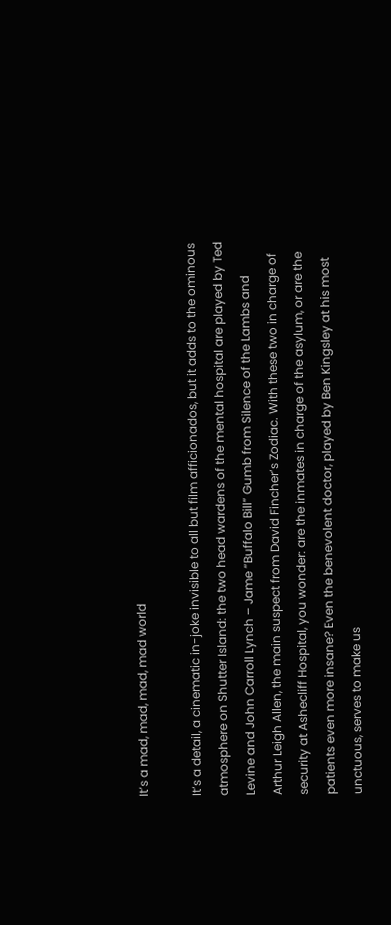It’s a mad, mad, mad, mad world

It’s a detail, a cinematic in-joke invisible to all but film afficionados, but it adds to the ominous atmosphere on Shutter Island: the two head wardens of the mental hospital are played by Ted Levine and John Carroll Lynch – Jame “Buffalo Bill” Gumb from Silence of the Lambs and Arthur Leigh Allen, the main suspect from David Fincher’s Zodiac. With these two in charge of security at Ashecliff Hospital, you wonder: are the inmates in charge of the asylum, or are the patients even more insane? Even the benevolent doctor, played by Ben Kingsley at his most unctuous, serves to make us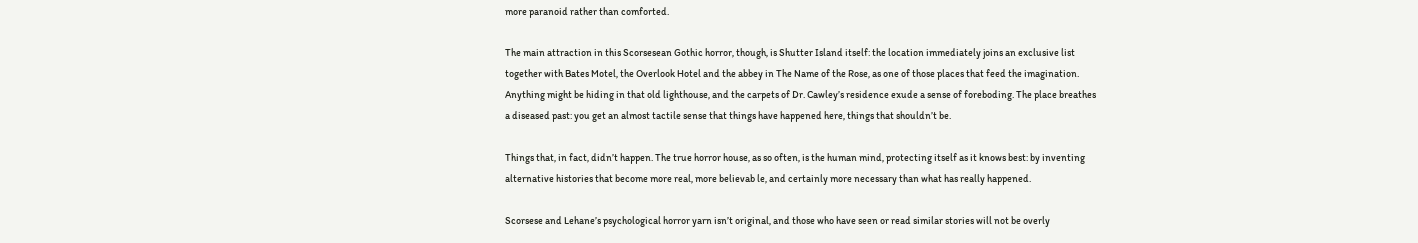more paranoid rather than comforted.

The main attraction in this Scorsesean Gothic horror, though, is Shutter Island itself: the location immediately joins an exclusive list together with Bates Motel, the Overlook Hotel and the abbey in The Name of the Rose, as one of those places that feed the imagination. Anything might be hiding in that old lighthouse, and the carpets of Dr. Cawley’s residence exude a sense of foreboding. The place breathes a diseased past: you get an almost tactile sense that things have happened here, things that shouldn’t be.

Things that, in fact, didn’t happen. The true horror house, as so often, is the human mind, protecting itself as it knows best: by inventing alternative histories that become more real, more believab le, and certainly more necessary than what has really happened.

Scorsese and Lehane’s psychological horror yarn isn’t original, and those who have seen or read similar stories will not be overly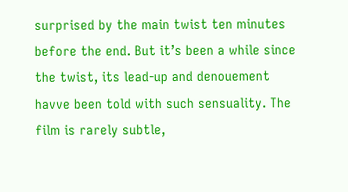surprised by the main twist ten minutes before the end. But it’s been a while since the twist, its lead-up and denouement havve been told with such sensuality. The film is rarely subtle,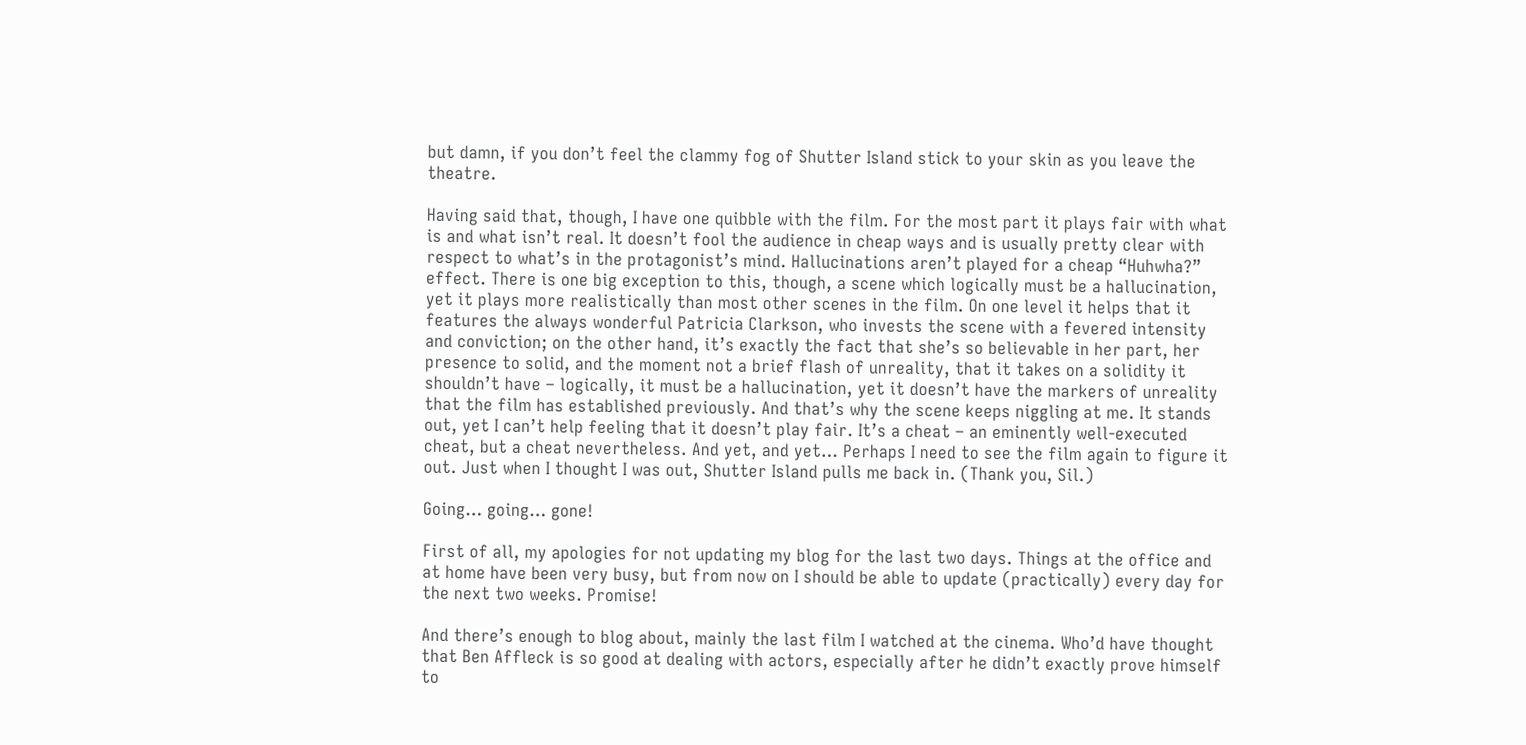but damn, if you don’t feel the clammy fog of Shutter Island stick to your skin as you leave the theatre.

Having said that, though, I have one quibble with the film. For the most part it plays fair with what is and what isn’t real. It doesn’t fool the audience in cheap ways and is usually pretty clear with respect to what’s in the protagonist’s mind. Hallucinations aren’t played for a cheap “Huhwha?” effect. There is one big exception to this, though, a scene which logically must be a hallucination, yet it plays more realistically than most other scenes in the film. On one level it helps that it features the always wonderful Patricia Clarkson, who invests the scene with a fevered intensity and conviction; on the other hand, it’s exactly the fact that she’s so believable in her part, her presence to solid, and the moment not a brief flash of unreality, that it takes on a solidity it shouldn’t have – logically, it must be a hallucination, yet it doesn’t have the markers of unreality that the film has established previously. And that’s why the scene keeps niggling at me. It stands out, yet I can’t help feeling that it doesn’t play fair. It’s a cheat – an eminently well-executed cheat, but a cheat nevertheless. And yet, and yet… Perhaps I need to see the film again to figure it out. Just when I thought I was out, Shutter Island pulls me back in. (Thank you, Sil.)

Going… going… gone!

First of all, my apologies for not updating my blog for the last two days. Things at the office and at home have been very busy, but from now on I should be able to update (practically) every day for the next two weeks. Promise!

And there’s enough to blog about, mainly the last film I watched at the cinema. Who’d have thought that Ben Affleck is so good at dealing with actors, especially after he didn’t exactly prove himself to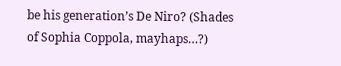be his generation’s De Niro? (Shades of Sophia Coppola, mayhaps…?)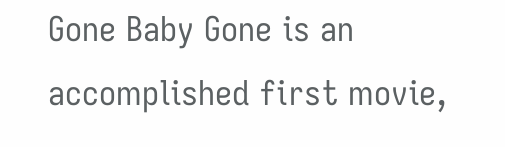Gone Baby Gone is an accomplished first movie,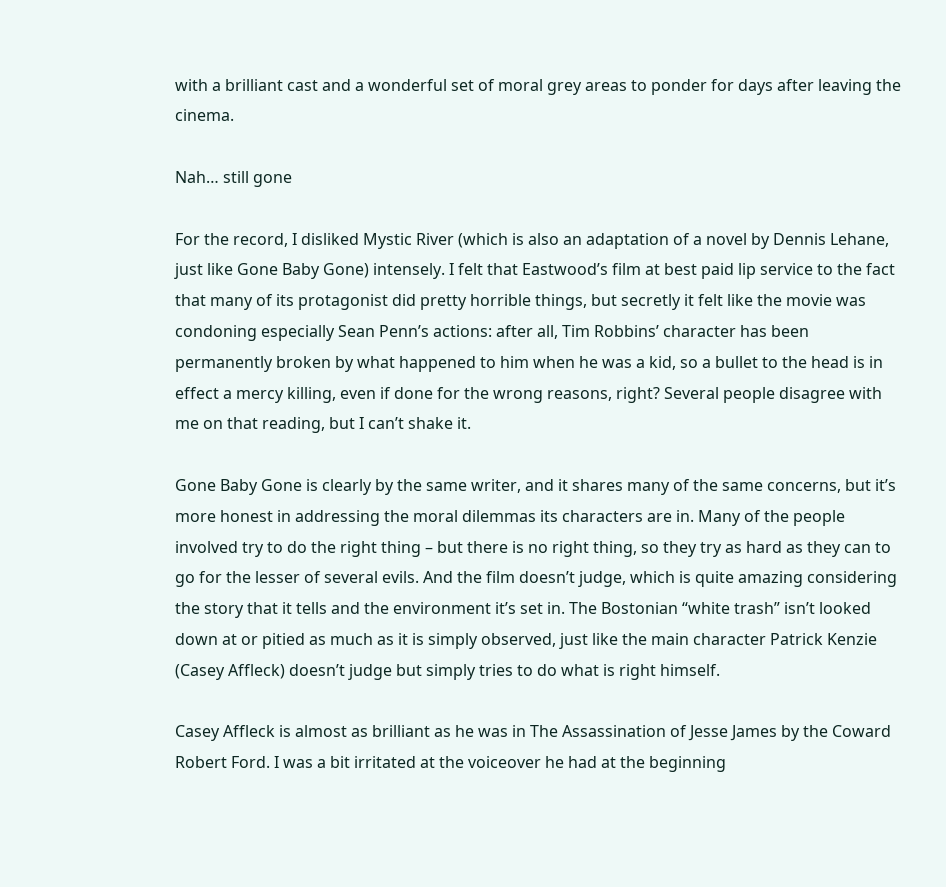with a brilliant cast and a wonderful set of moral grey areas to ponder for days after leaving the cinema.

Nah… still gone

For the record, I disliked Mystic River (which is also an adaptation of a novel by Dennis Lehane, just like Gone Baby Gone) intensely. I felt that Eastwood’s film at best paid lip service to the fact that many of its protagonist did pretty horrible things, but secretly it felt like the movie was condoning especially Sean Penn’s actions: after all, Tim Robbins’ character has been permanently broken by what happened to him when he was a kid, so a bullet to the head is in effect a mercy killing, even if done for the wrong reasons, right? Several people disagree with me on that reading, but I can’t shake it.

Gone Baby Gone is clearly by the same writer, and it shares many of the same concerns, but it’s more honest in addressing the moral dilemmas its characters are in. Many of the people involved try to do the right thing – but there is no right thing, so they try as hard as they can to go for the lesser of several evils. And the film doesn’t judge, which is quite amazing considering the story that it tells and the environment it’s set in. The Bostonian “white trash” isn’t looked down at or pitied as much as it is simply observed, just like the main character Patrick Kenzie (Casey Affleck) doesn’t judge but simply tries to do what is right himself.

Casey Affleck is almost as brilliant as he was in The Assassination of Jesse James by the Coward Robert Ford. I was a bit irritated at the voiceover he had at the beginning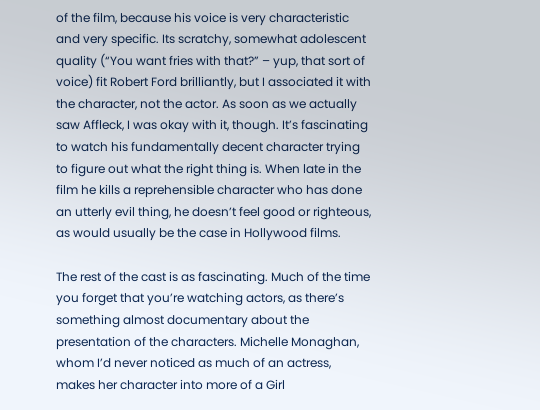of the film, because his voice is very characteristic and very specific. Its scratchy, somewhat adolescent quality (“You want fries with that?” – yup, that sort of voice) fit Robert Ford brilliantly, but I associated it with the character, not the actor. As soon as we actually saw Affleck, I was okay with it, though. It’s fascinating to watch his fundamentally decent character trying to figure out what the right thing is. When late in the film he kills a reprehensible character who has done an utterly evil thing, he doesn’t feel good or righteous, as would usually be the case in Hollywood films.

The rest of the cast is as fascinating. Much of the time you forget that you’re watching actors, as there’s something almost documentary about the presentation of the characters. Michelle Monaghan, whom I’d never noticed as much of an actress, makes her character into more of a Girl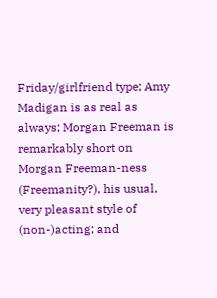Friday/girlfriend type; Amy Madigan is as real as always; Morgan Freeman is remarkably short on Morgan Freeman-ness (Freemanity?), his usual, very pleasant style of (non-)acting; and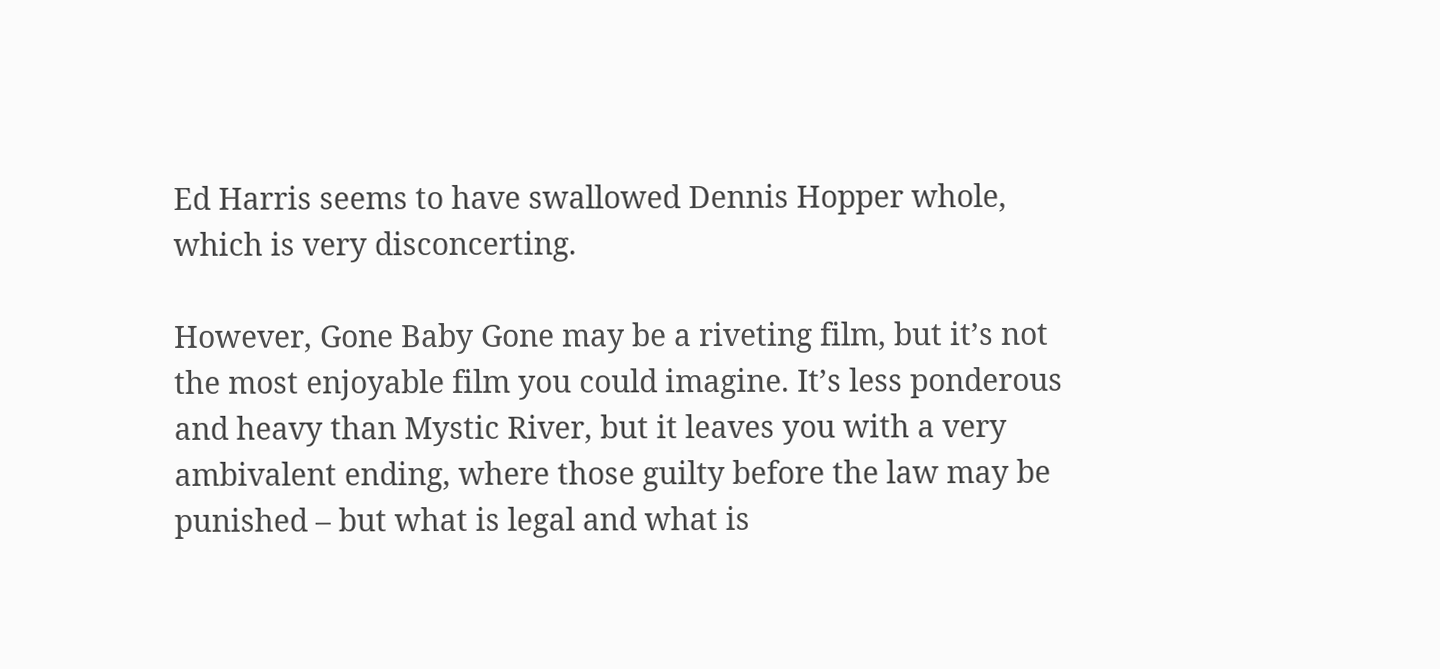Ed Harris seems to have swallowed Dennis Hopper whole, which is very disconcerting.

However, Gone Baby Gone may be a riveting film, but it’s not the most enjoyable film you could imagine. It’s less ponderous and heavy than Mystic River, but it leaves you with a very ambivalent ending, where those guilty before the law may be punished – but what is legal and what is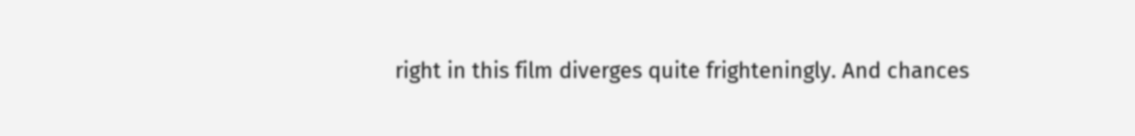right in this film diverges quite frighteningly. And chances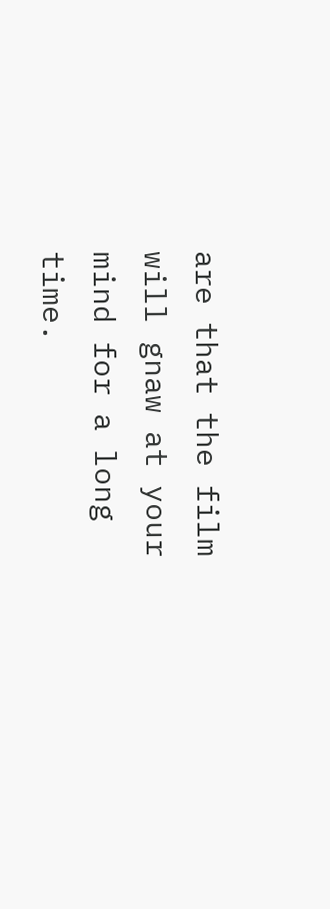are that the film will gnaw at your mind for a long time.